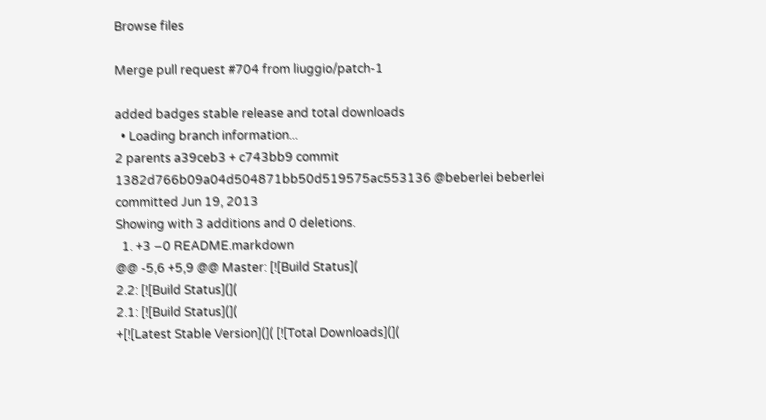Browse files

Merge pull request #704 from liuggio/patch-1

added badges stable release and total downloads
  • Loading branch information...
2 parents a39ceb3 + c743bb9 commit 1382d766b09a04d504871bb50d519575ac553136 @beberlei beberlei committed Jun 19, 2013
Showing with 3 additions and 0 deletions.
  1. +3 −0 README.markdown
@@ -5,6 +5,9 @@ Master: [![Build Status](
2.2: [![Build Status](](
2.1: [![Build Status](](
+[![Latest Stable Version](]( [![Total Downloads](](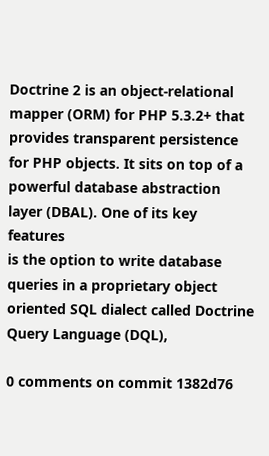Doctrine 2 is an object-relational mapper (ORM) for PHP 5.3.2+ that provides transparent persistence
for PHP objects. It sits on top of a powerful database abstraction layer (DBAL). One of its key features
is the option to write database queries in a proprietary object oriented SQL dialect called Doctrine Query Language (DQL),

0 comments on commit 1382d76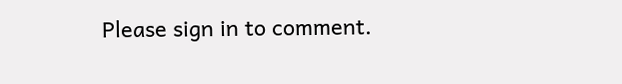Please sign in to comment.